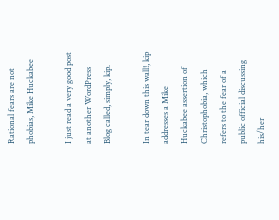Rational fears are not phobias, Mike Huckabee

I just read a very good post at another WordPress Blog called, simply, kip.

In tear down this wall!, kip addresses a Mike Huckabee assertion of Christophobia, which refers to the fear of a public official discussing his/her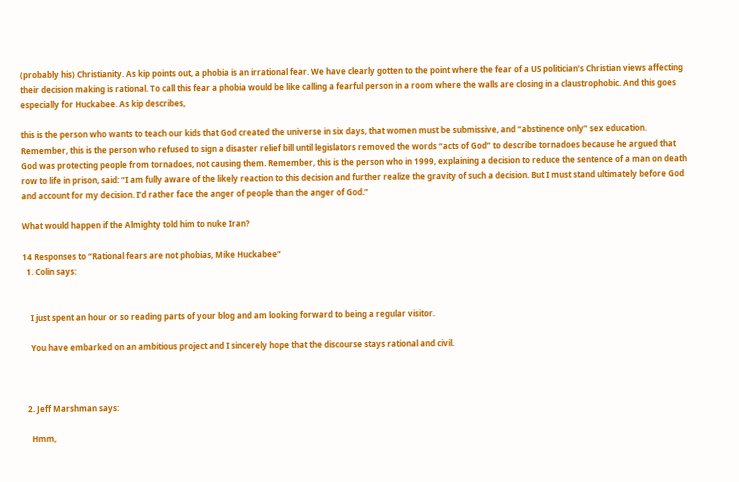(probably his) Christianity. As kip points out, a phobia is an irrational fear. We have clearly gotten to the point where the fear of a US politician’s Christian views affecting their decision making is rational. To call this fear a phobia would be like calling a fearful person in a room where the walls are closing in a claustrophobic. And this goes especially for Huckabee. As kip describes,

this is the person who wants to teach our kids that God created the universe in six days, that women must be submissive, and “abstinence only” sex education. Remember, this is the person who refused to sign a disaster relief bill until legislators removed the words “acts of God” to describe tornadoes because he argued that God was protecting people from tornadoes, not causing them. Remember, this is the person who in 1999, explaining a decision to reduce the sentence of a man on death row to life in prison, said: “I am fully aware of the likely reaction to this decision and further realize the gravity of such a decision. But I must stand ultimately before God and account for my decision. I’d rather face the anger of people than the anger of God.”

What would happen if the Almighty told him to nuke Iran?

14 Responses to “Rational fears are not phobias, Mike Huckabee”
  1. Colin says:


    I just spent an hour or so reading parts of your blog and am looking forward to being a regular visitor.

    You have embarked on an ambitious project and I sincerely hope that the discourse stays rational and civil.



  2. Jeff Marshman says:

    Hmm,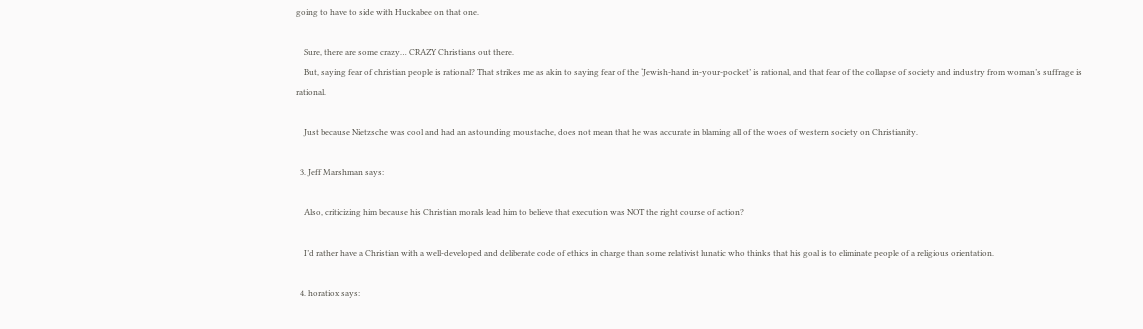going to have to side with Huckabee on that one.

    Sure, there are some crazy… CRAZY Christians out there.
    But, saying fear of christian people is rational? That strikes me as akin to saying fear of the ‘Jewish-hand in-your-pocket’ is rational, and that fear of the collapse of society and industry from woman’s suffrage is rational.

    Just because Nietzsche was cool and had an astounding moustache, does not mean that he was accurate in blaming all of the woes of western society on Christianity.

  3. Jeff Marshman says:

    Also, criticizing him because his Christian morals lead him to believe that execution was NOT the right course of action?

    I’d rather have a Christian with a well-developed and deliberate code of ethics in charge than some relativist lunatic who thinks that his goal is to eliminate people of a religious orientation.

  4. horatiox says: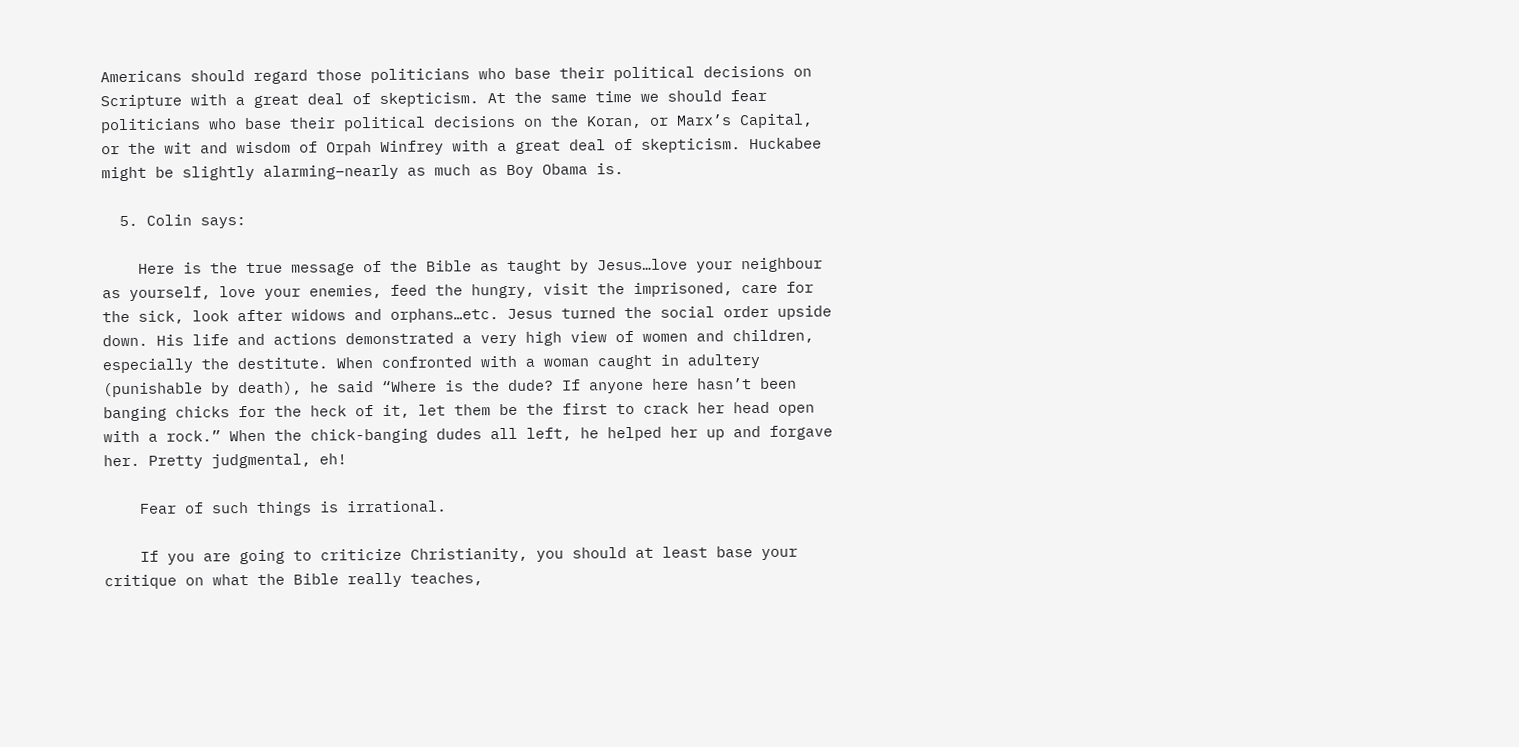Americans should regard those politicians who base their political decisions on Scripture with a great deal of skepticism. At the same time we should fear politicians who base their political decisions on the Koran, or Marx’s Capital, or the wit and wisdom of Orpah Winfrey with a great deal of skepticism. Huckabee might be slightly alarming–nearly as much as Boy Obama is.

  5. Colin says:

    Here is the true message of the Bible as taught by Jesus…love your neighbour as yourself, love your enemies, feed the hungry, visit the imprisoned, care for the sick, look after widows and orphans…etc. Jesus turned the social order upside down. His life and actions demonstrated a very high view of women and children, especially the destitute. When confronted with a woman caught in adultery (punishable by death), he said “Where is the dude? If anyone here hasn’t been banging chicks for the heck of it, let them be the first to crack her head open with a rock.” When the chick-banging dudes all left, he helped her up and forgave her. Pretty judgmental, eh!

    Fear of such things is irrational.

    If you are going to criticize Christianity, you should at least base your critique on what the Bible really teaches,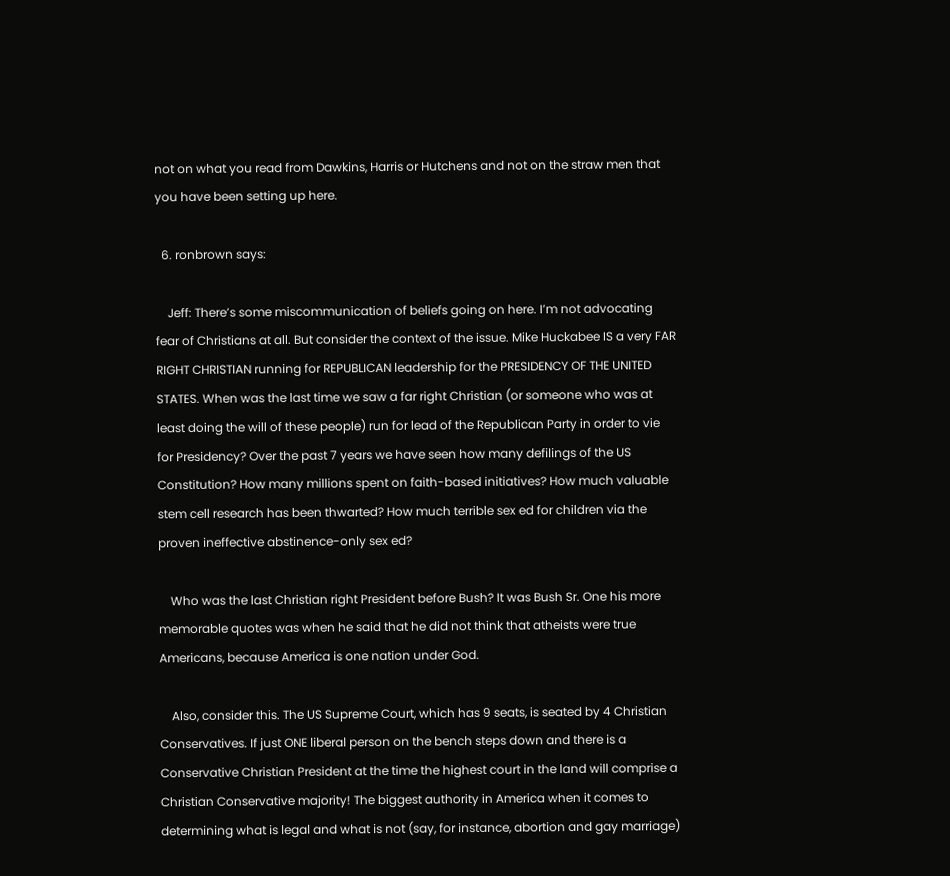not on what you read from Dawkins, Harris or Hutchens and not on the straw men that you have been setting up here.

  6. ronbrown says:

    Jeff: There’s some miscommunication of beliefs going on here. I’m not advocating fear of Christians at all. But consider the context of the issue. Mike Huckabee IS a very FAR RIGHT CHRISTIAN running for REPUBLICAN leadership for the PRESIDENCY OF THE UNITED STATES. When was the last time we saw a far right Christian (or someone who was at least doing the will of these people) run for lead of the Republican Party in order to vie for Presidency? Over the past 7 years we have seen how many defilings of the US Constitution? How many millions spent on faith-based initiatives? How much valuable stem cell research has been thwarted? How much terrible sex ed for children via the proven ineffective abstinence-only sex ed?

    Who was the last Christian right President before Bush? It was Bush Sr. One his more memorable quotes was when he said that he did not think that atheists were true Americans, because America is one nation under God.

    Also, consider this. The US Supreme Court, which has 9 seats, is seated by 4 Christian Conservatives. If just ONE liberal person on the bench steps down and there is a Conservative Christian President at the time the highest court in the land will comprise a Christian Conservative majority! The biggest authority in America when it comes to determining what is legal and what is not (say, for instance, abortion and gay marriage)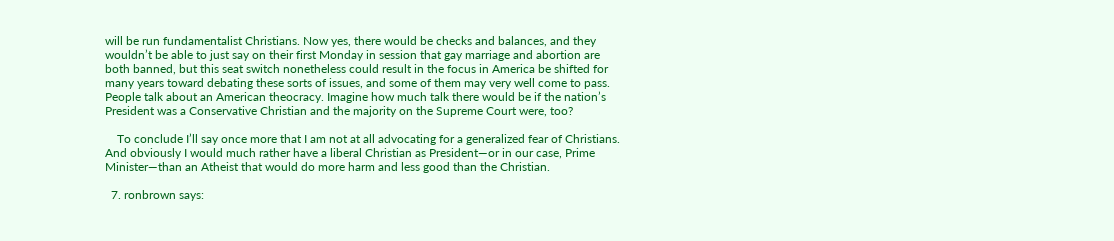will be run fundamentalist Christians. Now yes, there would be checks and balances, and they wouldn’t be able to just say on their first Monday in session that gay marriage and abortion are both banned, but this seat switch nonetheless could result in the focus in America be shifted for many years toward debating these sorts of issues, and some of them may very well come to pass. People talk about an American theocracy. Imagine how much talk there would be if the nation’s President was a Conservative Christian and the majority on the Supreme Court were, too?

    To conclude I’ll say once more that I am not at all advocating for a generalized fear of Christians. And obviously I would much rather have a liberal Christian as President—or in our case, Prime Minister—than an Atheist that would do more harm and less good than the Christian.

  7. ronbrown says: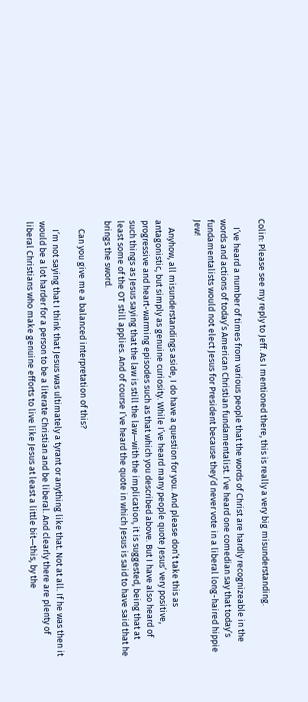Colin: Please see my reply to Jeff. As I mentioned there, this is really a very big misunderstanding.

    I’ve heard a number of times from various people that the words of Christ are hardly recognizeable in the words and actions of today’s American Christian fundamentalist. I’ve heard one comedian say that today’s fundamentalists would not elect Jesus for President because they’d never vote in a liberal long-haired hippie Jew!

    Anyhow, all misunderstandings aside, I do have a question for you. And please don’t take this as antagonistic, but simply as genuine curiosity. While I’ve heard many people quote Jesus’ very positive, progressive and heart-warming episodes such as that which you described above. But I have also heard of such things as Jesus saying that the law is still the law—with the implication, it is suggested, being that at least some of the OT still applies. And of course I’ve heard the quote in which Jesus is said to have said that he brings the sword.

    Can you give me a balanced interpretation of this?

    I’m not saying that I think that Jesus was ultimately a tyrant or anything like that. Not at all. If he was then it would be a lot harder for a person to be a literate Christian and be liberal. And clearly there are plenty of liberal Christians who make genuine efforts to live like Jesus at least a little bit—this, by the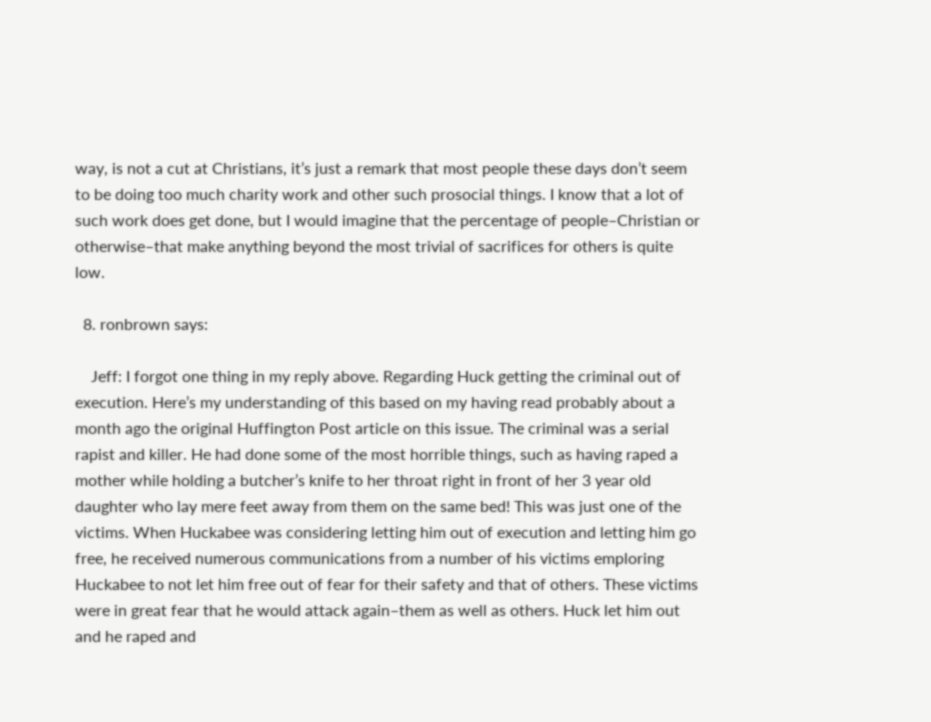way, is not a cut at Christians, it’s just a remark that most people these days don’t seem to be doing too much charity work and other such prosocial things. I know that a lot of such work does get done, but I would imagine that the percentage of people–Christian or otherwise–that make anything beyond the most trivial of sacrifices for others is quite low.

  8. ronbrown says:

    Jeff: I forgot one thing in my reply above. Regarding Huck getting the criminal out of execution. Here’s my understanding of this based on my having read probably about a month ago the original Huffington Post article on this issue. The criminal was a serial rapist and killer. He had done some of the most horrible things, such as having raped a mother while holding a butcher’s knife to her throat right in front of her 3 year old daughter who lay mere feet away from them on the same bed! This was just one of the victims. When Huckabee was considering letting him out of execution and letting him go free, he received numerous communications from a number of his victims emploring Huckabee to not let him free out of fear for their safety and that of others. These victims were in great fear that he would attack again–them as well as others. Huck let him out and he raped and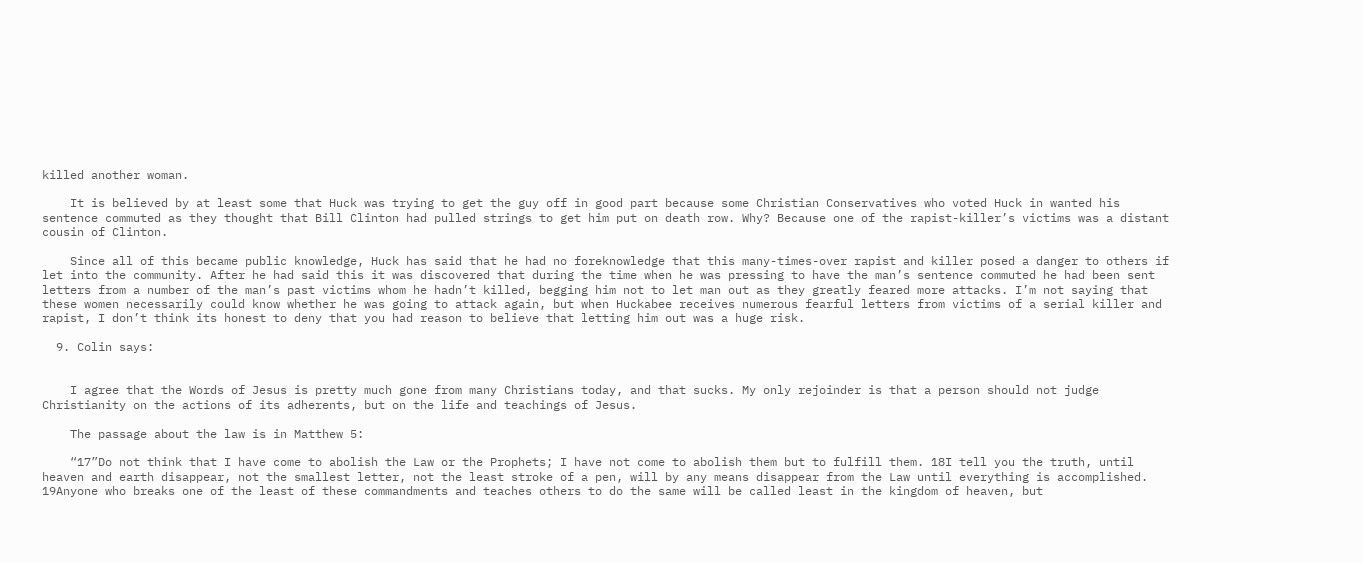killed another woman.

    It is believed by at least some that Huck was trying to get the guy off in good part because some Christian Conservatives who voted Huck in wanted his sentence commuted as they thought that Bill Clinton had pulled strings to get him put on death row. Why? Because one of the rapist-killer’s victims was a distant cousin of Clinton.

    Since all of this became public knowledge, Huck has said that he had no foreknowledge that this many-times-over rapist and killer posed a danger to others if let into the community. After he had said this it was discovered that during the time when he was pressing to have the man’s sentence commuted he had been sent letters from a number of the man’s past victims whom he hadn’t killed, begging him not to let man out as they greatly feared more attacks. I’m not saying that these women necessarily could know whether he was going to attack again, but when Huckabee receives numerous fearful letters from victims of a serial killer and rapist, I don’t think its honest to deny that you had reason to believe that letting him out was a huge risk.

  9. Colin says:


    I agree that the Words of Jesus is pretty much gone from many Christians today, and that sucks. My only rejoinder is that a person should not judge Christianity on the actions of its adherents, but on the life and teachings of Jesus.

    The passage about the law is in Matthew 5:

    “17”Do not think that I have come to abolish the Law or the Prophets; I have not come to abolish them but to fulfill them. 18I tell you the truth, until heaven and earth disappear, not the smallest letter, not the least stroke of a pen, will by any means disappear from the Law until everything is accomplished. 19Anyone who breaks one of the least of these commandments and teaches others to do the same will be called least in the kingdom of heaven, but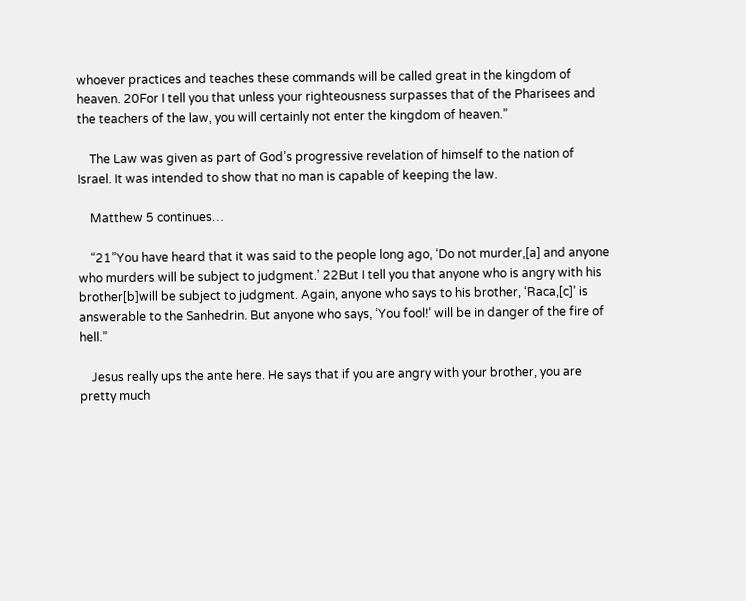whoever practices and teaches these commands will be called great in the kingdom of heaven. 20For I tell you that unless your righteousness surpasses that of the Pharisees and the teachers of the law, you will certainly not enter the kingdom of heaven.”

    The Law was given as part of God’s progressive revelation of himself to the nation of Israel. It was intended to show that no man is capable of keeping the law.

    Matthew 5 continues…

    “21”You have heard that it was said to the people long ago, ‘Do not murder,[a] and anyone who murders will be subject to judgment.’ 22But I tell you that anyone who is angry with his brother[b]will be subject to judgment. Again, anyone who says to his brother, ‘Raca,[c]’ is answerable to the Sanhedrin. But anyone who says, ‘You fool!’ will be in danger of the fire of hell.”

    Jesus really ups the ante here. He says that if you are angry with your brother, you are pretty much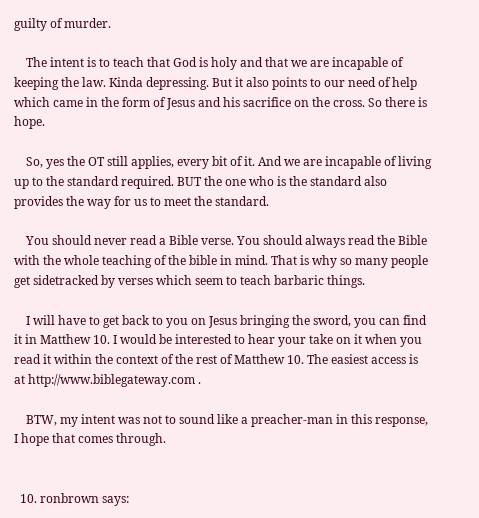guilty of murder.

    The intent is to teach that God is holy and that we are incapable of keeping the law. Kinda depressing. But it also points to our need of help which came in the form of Jesus and his sacrifice on the cross. So there is hope.

    So, yes the OT still applies, every bit of it. And we are incapable of living up to the standard required. BUT the one who is the standard also provides the way for us to meet the standard.

    You should never read a Bible verse. You should always read the Bible with the whole teaching of the bible in mind. That is why so many people get sidetracked by verses which seem to teach barbaric things.

    I will have to get back to you on Jesus bringing the sword, you can find it in Matthew 10. I would be interested to hear your take on it when you read it within the context of the rest of Matthew 10. The easiest access is at http://www.biblegateway.com .

    BTW, my intent was not to sound like a preacher-man in this response, I hope that comes through.


  10. ronbrown says: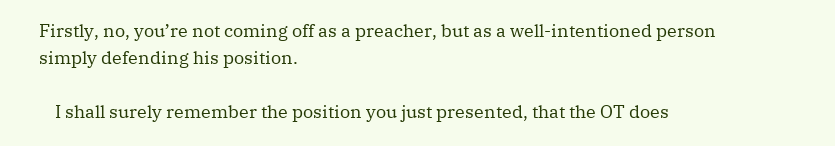Firstly, no, you’re not coming off as a preacher, but as a well-intentioned person simply defending his position.

    I shall surely remember the position you just presented, that the OT does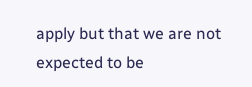apply but that we are not expected to be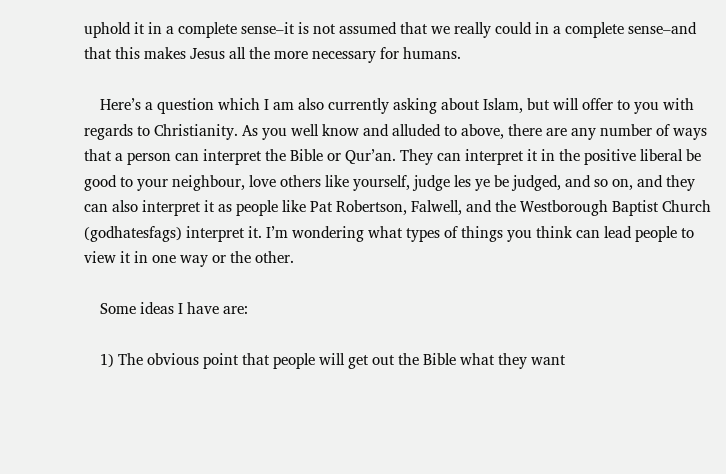uphold it in a complete sense–it is not assumed that we really could in a complete sense–and that this makes Jesus all the more necessary for humans.

    Here’s a question which I am also currently asking about Islam, but will offer to you with regards to Christianity. As you well know and alluded to above, there are any number of ways that a person can interpret the Bible or Qur’an. They can interpret it in the positive liberal be good to your neighbour, love others like yourself, judge les ye be judged, and so on, and they can also interpret it as people like Pat Robertson, Falwell, and the Westborough Baptist Church (godhatesfags) interpret it. I’m wondering what types of things you think can lead people to view it in one way or the other.

    Some ideas I have are:

    1) The obvious point that people will get out the Bible what they want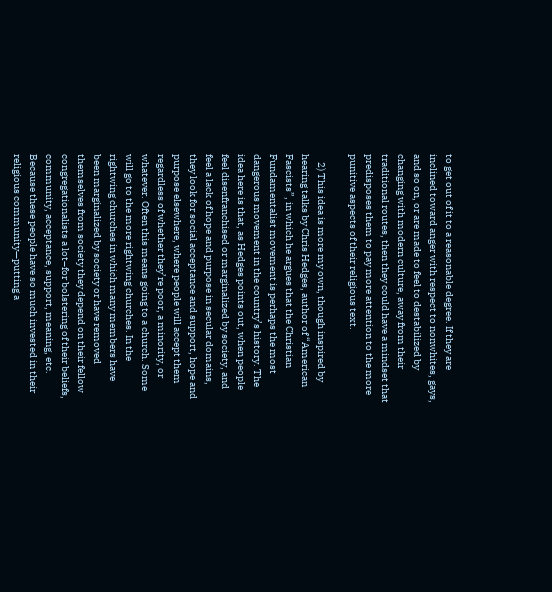to get out of it to a reasonable degree. If they are inclined toward anger with respect to nonwhites, gays, and so on, or are made to feel to destabilized by changing with modern culture, away from their traditional routes, then they could have a mindset that predisposes them to pay more attention to the more punitive aspects of their religious text.

    2) This idea is more my own, though inspired by hearing talks by Chris Hedges, author of “American Fascists”, in which he argues that the Christian Fundamentalist movement is perhaps the most dangerous movement in the country’s history. The idea here is that, as Hedges points out, when people feel disenfranchised or marginalized by society, and feel a lack of hope and purpose in secular domains, they look for social acceptance and support, hope and purpose elsewhere, where people will accept them regardless of whether they’re poor, a minority, or whatever. Often this means going to a church. Some will go to the more rightwing churches. In the rightwing churches in which many members have been marginalized by society or have removed themselves from society they depend on their fellow congregationalists a lot–for bolstering of their beliefs, community, acceptance, support, meaning, etc. Because these people have so much invested in their religious community—putting a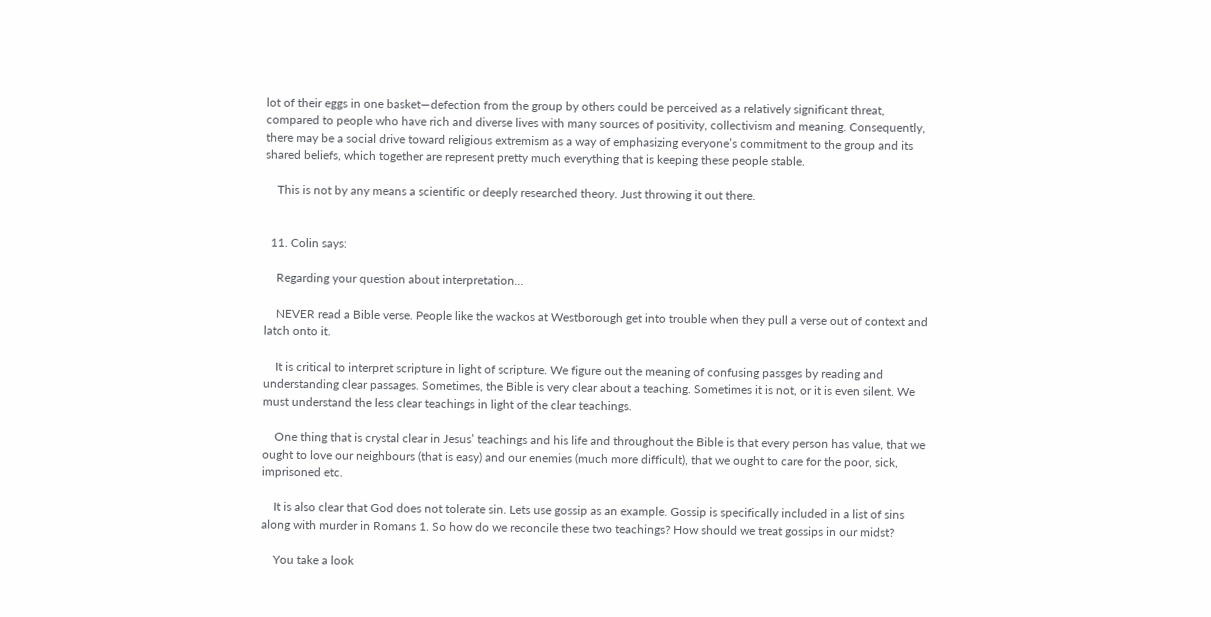lot of their eggs in one basket—defection from the group by others could be perceived as a relatively significant threat, compared to people who have rich and diverse lives with many sources of positivity, collectivism and meaning. Consequently, there may be a social drive toward religious extremism as a way of emphasizing everyone’s commitment to the group and its shared beliefs, which together are represent pretty much everything that is keeping these people stable.

    This is not by any means a scientific or deeply researched theory. Just throwing it out there.


  11. Colin says:

    Regarding your question about interpretation…

    NEVER read a Bible verse. People like the wackos at Westborough get into trouble when they pull a verse out of context and latch onto it.

    It is critical to interpret scripture in light of scripture. We figure out the meaning of confusing passges by reading and understanding clear passages. Sometimes, the Bible is very clear about a teaching. Sometimes it is not, or it is even silent. We must understand the less clear teachings in light of the clear teachings.

    One thing that is crystal clear in Jesus’ teachings and his life and throughout the Bible is that every person has value, that we ought to love our neighbours (that is easy) and our enemies (much more difficult), that we ought to care for the poor, sick, imprisoned etc.

    It is also clear that God does not tolerate sin. Lets use gossip as an example. Gossip is specifically included in a list of sins along with murder in Romans 1. So how do we reconcile these two teachings? How should we treat gossips in our midst?

    You take a look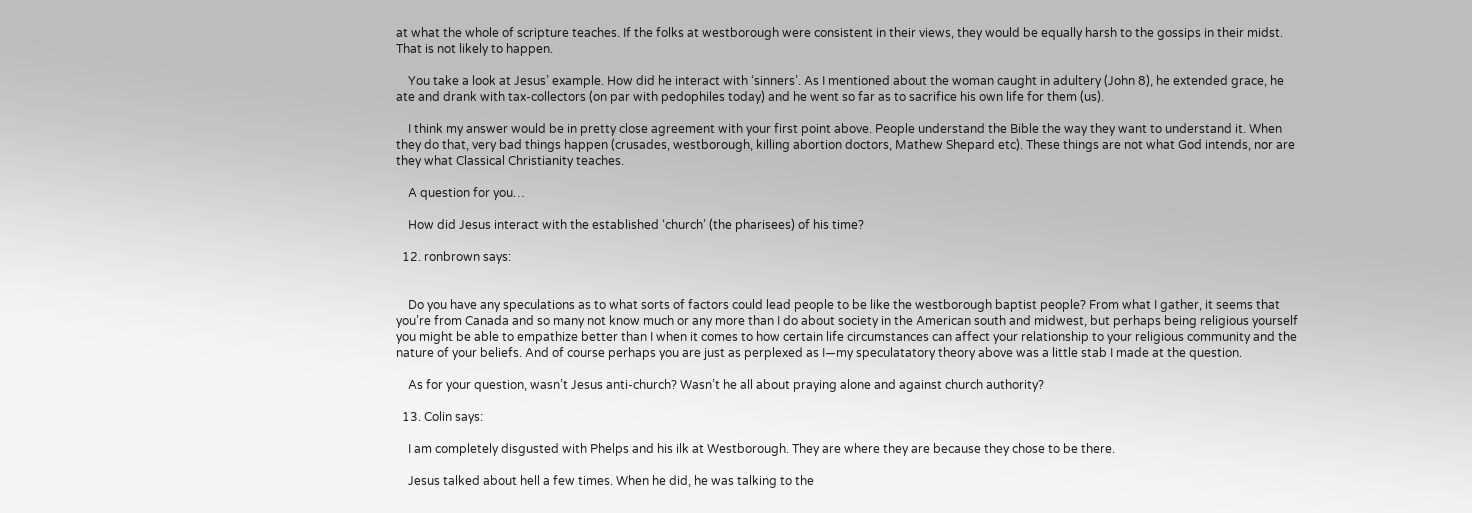at what the whole of scripture teaches. If the folks at westborough were consistent in their views, they would be equally harsh to the gossips in their midst. That is not likely to happen.

    You take a look at Jesus’ example. How did he interact with ‘sinners’. As I mentioned about the woman caught in adultery (John 8), he extended grace, he ate and drank with tax-collectors (on par with pedophiles today) and he went so far as to sacrifice his own life for them (us).

    I think my answer would be in pretty close agreement with your first point above. People understand the Bible the way they want to understand it. When they do that, very bad things happen (crusades, westborough, killing abortion doctors, Mathew Shepard etc). These things are not what God intends, nor are they what Classical Christianity teaches.

    A question for you…

    How did Jesus interact with the established ‘church’ (the pharisees) of his time?

  12. ronbrown says:


    Do you have any speculations as to what sorts of factors could lead people to be like the westborough baptist people? From what I gather, it seems that you’re from Canada and so many not know much or any more than I do about society in the American south and midwest, but perhaps being religious yourself you might be able to empathize better than I when it comes to how certain life circumstances can affect your relationship to your religious community and the nature of your beliefs. And of course perhaps you are just as perplexed as I—my speculatatory theory above was a little stab I made at the question.

    As for your question, wasn’t Jesus anti-church? Wasn’t he all about praying alone and against church authority?

  13. Colin says:

    I am completely disgusted with Phelps and his ilk at Westborough. They are where they are because they chose to be there.

    Jesus talked about hell a few times. When he did, he was talking to the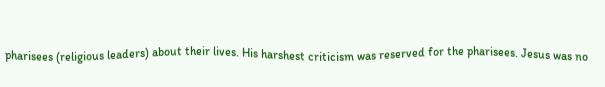pharisees (religious leaders) about their lives. His harshest criticism was reserved for the pharisees. Jesus was no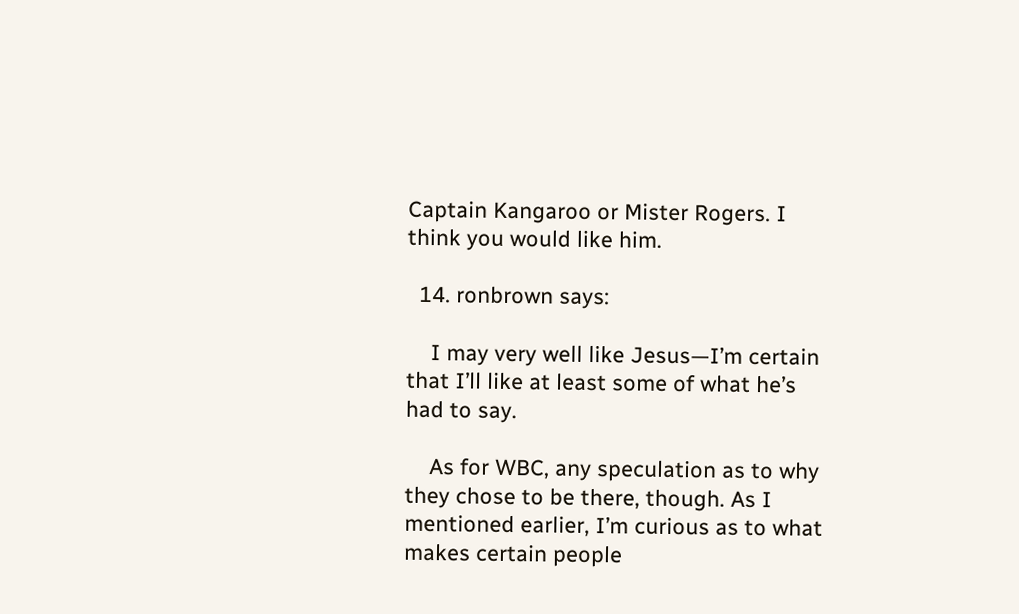Captain Kangaroo or Mister Rogers. I think you would like him.

  14. ronbrown says:

    I may very well like Jesus—I’m certain that I’ll like at least some of what he’s had to say.

    As for WBC, any speculation as to why they chose to be there, though. As I mentioned earlier, I’m curious as to what makes certain people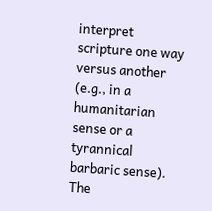interpret scripture one way versus another (e.g., in a humanitarian sense or a tyrannical barbaric sense). The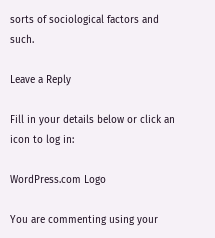sorts of sociological factors and such.

Leave a Reply

Fill in your details below or click an icon to log in:

WordPress.com Logo

You are commenting using your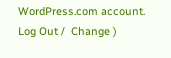WordPress.com account. Log Out /  Change )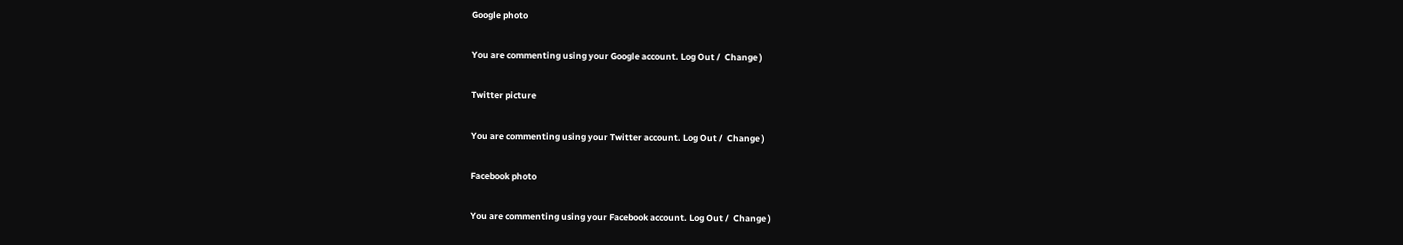Google photo

You are commenting using your Google account. Log Out /  Change )

Twitter picture

You are commenting using your Twitter account. Log Out /  Change )

Facebook photo

You are commenting using your Facebook account. Log Out /  Change )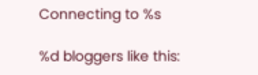Connecting to %s

%d bloggers like this: